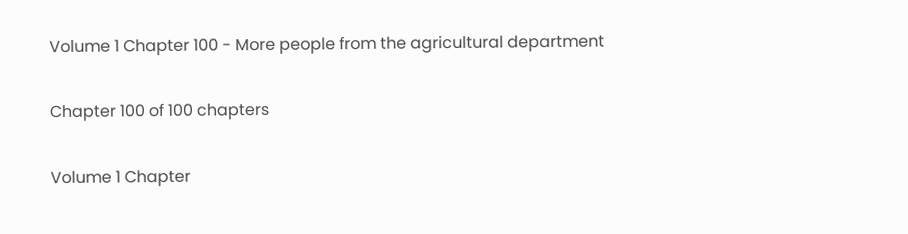Volume 1 Chapter 100 - More people from the agricultural department

Chapter 100 of 100 chapters

Volume 1 Chapter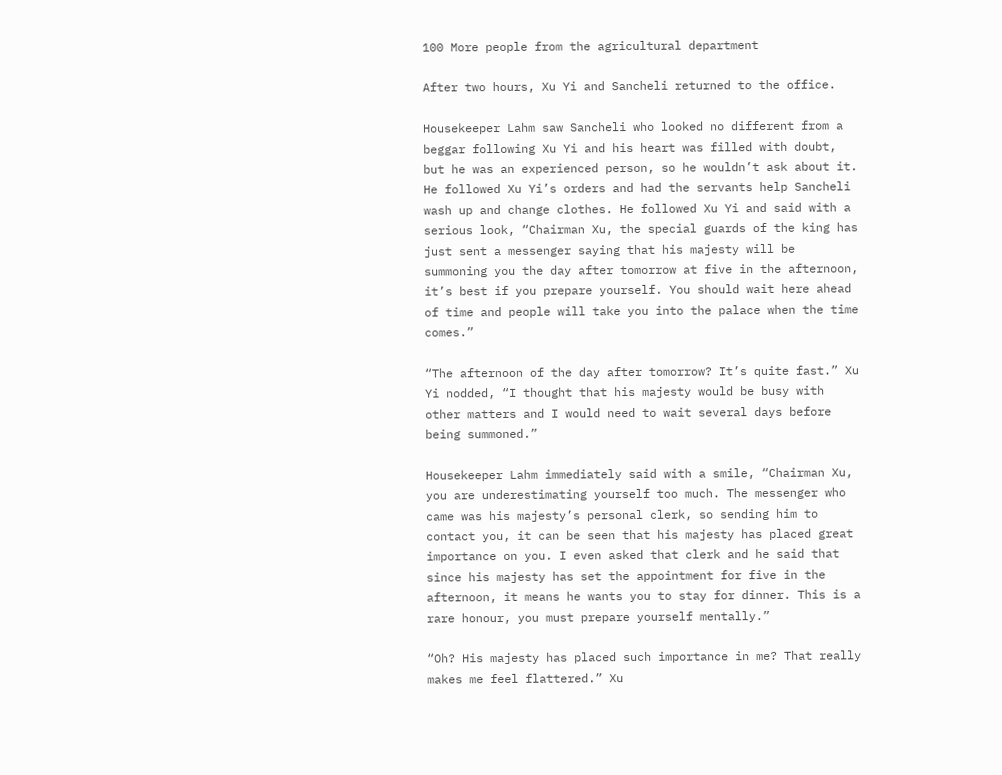100 More people from the agricultural department

After two hours, Xu Yi and Sancheli returned to the office.

Housekeeper Lahm saw Sancheli who looked no different from a beggar following Xu Yi and his heart was filled with doubt, but he was an experienced person, so he wouldn’t ask about it. He followed Xu Yi’s orders and had the servants help Sancheli wash up and change clothes. He followed Xu Yi and said with a serious look, “Chairman Xu, the special guards of the king has just sent a messenger saying that his majesty will be summoning you the day after tomorrow at five in the afternoon, it’s best if you prepare yourself. You should wait here ahead of time and people will take you into the palace when the time comes.”

“The afternoon of the day after tomorrow? It’s quite fast.” Xu Yi nodded, “I thought that his majesty would be busy with other matters and I would need to wait several days before being summoned.”

Housekeeper Lahm immediately said with a smile, “Chairman Xu, you are underestimating yourself too much. The messenger who came was his majesty’s personal clerk, so sending him to contact you, it can be seen that his majesty has placed great importance on you. I even asked that clerk and he said that since his majesty has set the appointment for five in the afternoon, it means he wants you to stay for dinner. This is a rare honour, you must prepare yourself mentally.”

“Oh? His majesty has placed such importance in me? That really makes me feel flattered.” Xu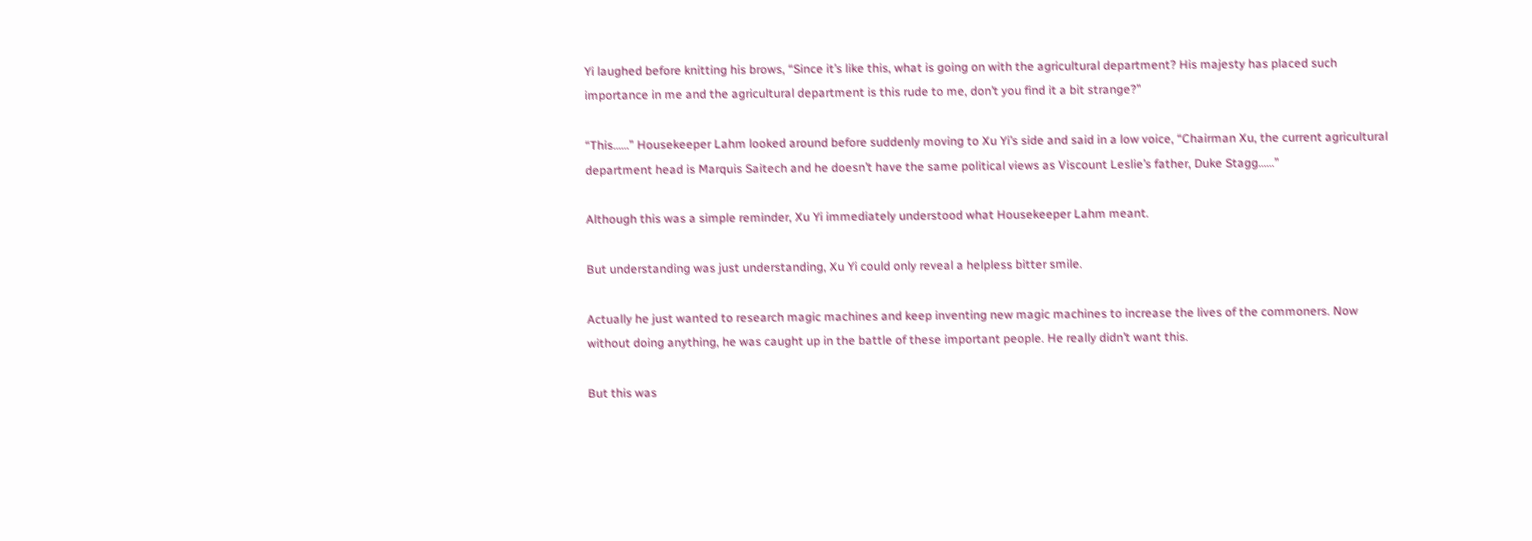Yi laughed before knitting his brows, “Since it’s like this, what is going on with the agricultural department? His majesty has placed such importance in me and the agricultural department is this rude to me, don’t you find it a bit strange?”

“This……” Housekeeper Lahm looked around before suddenly moving to Xu Yi’s side and said in a low voice, “Chairman Xu, the current agricultural department head is Marquis Saitech and he doesn’t have the same political views as Viscount Leslie’s father, Duke Stagg……”

Although this was a simple reminder, Xu Yi immediately understood what Housekeeper Lahm meant.

But understanding was just understanding, Xu Yi could only reveal a helpless bitter smile.

Actually he just wanted to research magic machines and keep inventing new magic machines to increase the lives of the commoners. Now without doing anything, he was caught up in the battle of these important people. He really didn’t want this.

But this was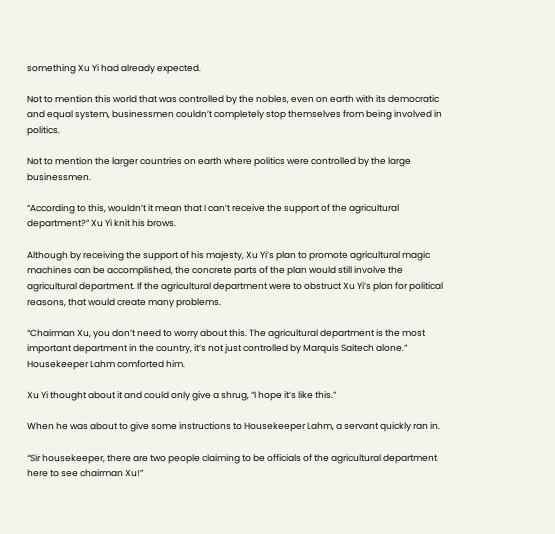something Xu Yi had already expected.

Not to mention this world that was controlled by the nobles, even on earth with its democratic and equal system, businessmen couldn’t completely stop themselves from being involved in politics.

Not to mention the larger countries on earth where politics were controlled by the large businessmen.

“According to this, wouldn’t it mean that I can’t receive the support of the agricultural department?” Xu Yi knit his brows.

Although by receiving the support of his majesty, Xu Yi’s plan to promote agricultural magic machines can be accomplished, the concrete parts of the plan would still involve the agricultural department. If the agricultural department were to obstruct Xu Yi’s plan for political reasons, that would create many problems.

“Chairman Xu, you don’t need to worry about this. The agricultural department is the most important department in the country, it’s not just controlled by Marquis Saitech alone.” Housekeeper Lahm comforted him.

Xu Yi thought about it and could only give a shrug, “I hope it’s like this.”

When he was about to give some instructions to Housekeeper Lahm, a servant quickly ran in.

“Sir housekeeper, there are two people claiming to be officials of the agricultural department here to see chairman Xu!”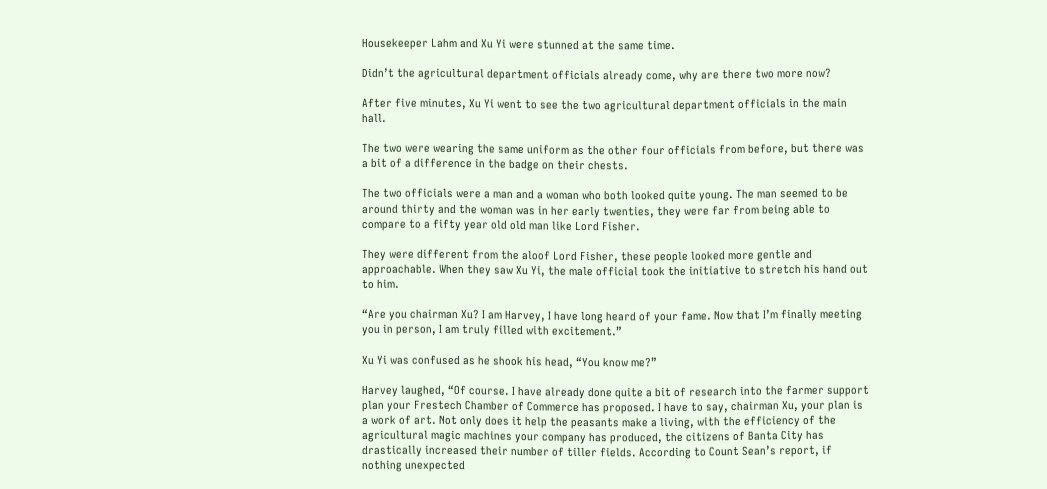Housekeeper Lahm and Xu Yi were stunned at the same time.

Didn’t the agricultural department officials already come, why are there two more now?

After five minutes, Xu Yi went to see the two agricultural department officials in the main hall.

The two were wearing the same uniform as the other four officials from before, but there was a bit of a difference in the badge on their chests.

The two officials were a man and a woman who both looked quite young. The man seemed to be around thirty and the woman was in her early twenties, they were far from being able to compare to a fifty year old old man like Lord Fisher.

They were different from the aloof Lord Fisher, these people looked more gentle and approachable. When they saw Xu Yi, the male official took the initiative to stretch his hand out to him.

“Are you chairman Xu? I am Harvey, I have long heard of your fame. Now that I’m finally meeting you in person, I am truly filled with excitement.”

Xu Yi was confused as he shook his head, “You know me?”

Harvey laughed, “Of course. I have already done quite a bit of research into the farmer support plan your Frestech Chamber of Commerce has proposed. I have to say, chairman Xu, your plan is a work of art. Not only does it help the peasants make a living, with the efficiency of the agricultural magic machines your company has produced, the citizens of Banta City has drastically increased their number of tiller fields. According to Count Sean’s report, if nothing unexpected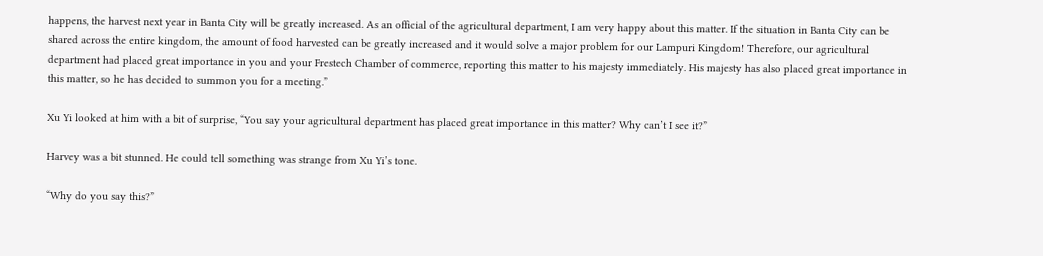happens, the harvest next year in Banta City will be greatly increased. As an official of the agricultural department, I am very happy about this matter. If the situation in Banta City can be shared across the entire kingdom, the amount of food harvested can be greatly increased and it would solve a major problem for our Lampuri Kingdom! Therefore, our agricultural department had placed great importance in you and your Frestech Chamber of commerce, reporting this matter to his majesty immediately. His majesty has also placed great importance in this matter, so he has decided to summon you for a meeting.”

Xu Yi looked at him with a bit of surprise, “You say your agricultural department has placed great importance in this matter? Why can’t I see it?”

Harvey was a bit stunned. He could tell something was strange from Xu Yi’s tone.

“Why do you say this?”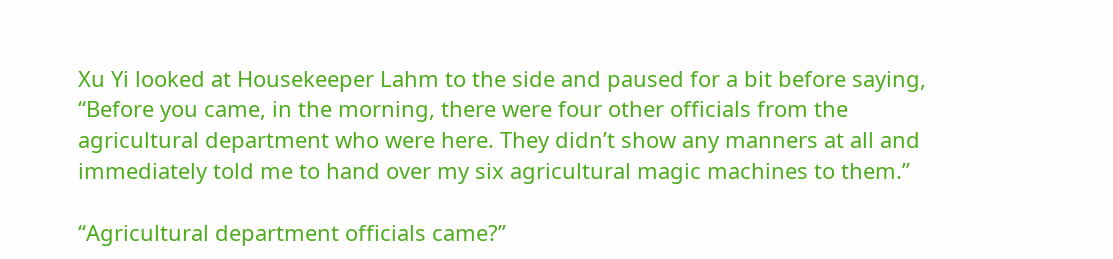Xu Yi looked at Housekeeper Lahm to the side and paused for a bit before saying, “Before you came, in the morning, there were four other officials from the agricultural department who were here. They didn’t show any manners at all and immediately told me to hand over my six agricultural magic machines to them.”

“Agricultural department officials came?”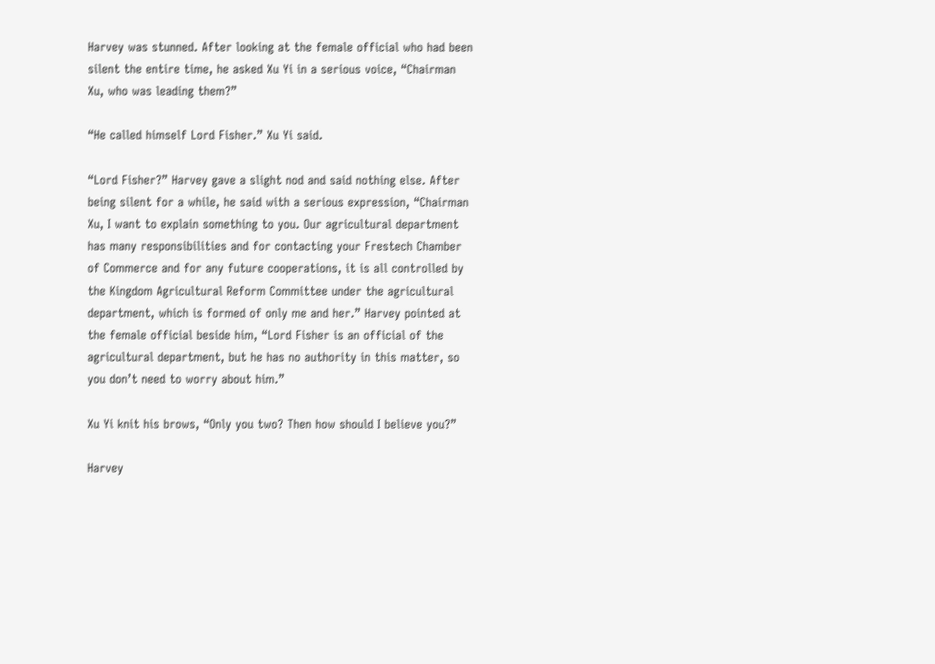Harvey was stunned. After looking at the female official who had been silent the entire time, he asked Xu Yi in a serious voice, “Chairman Xu, who was leading them?”

“He called himself Lord Fisher.” Xu Yi said.

“Lord Fisher?” Harvey gave a slight nod and said nothing else. After being silent for a while, he said with a serious expression, “Chairman Xu, I want to explain something to you. Our agricultural department has many responsibilities and for contacting your Frestech Chamber of Commerce and for any future cooperations, it is all controlled by the Kingdom Agricultural Reform Committee under the agricultural department, which is formed of only me and her.” Harvey pointed at the female official beside him, “Lord Fisher is an official of the agricultural department, but he has no authority in this matter, so you don’t need to worry about him.”

Xu Yi knit his brows, “Only you two? Then how should I believe you?”

Harvey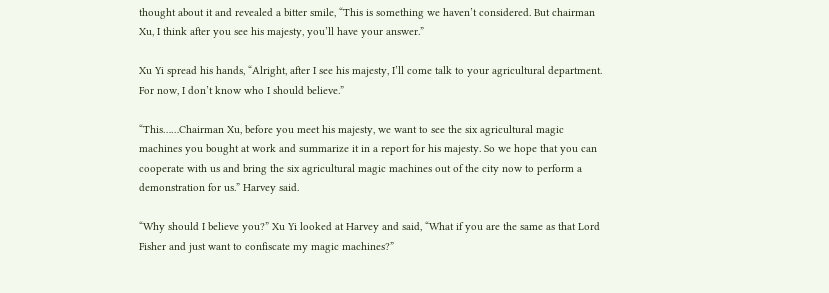thought about it and revealed a bitter smile, “This is something we haven’t considered. But chairman Xu, I think after you see his majesty, you’ll have your answer.”

Xu Yi spread his hands, “Alright, after I see his majesty, I’ll come talk to your agricultural department. For now, I don’t know who I should believe.”

“This……Chairman Xu, before you meet his majesty, we want to see the six agricultural magic machines you bought at work and summarize it in a report for his majesty. So we hope that you can cooperate with us and bring the six agricultural magic machines out of the city now to perform a demonstration for us.” Harvey said.

“Why should I believe you?” Xu Yi looked at Harvey and said, “What if you are the same as that Lord Fisher and just want to confiscate my magic machines?”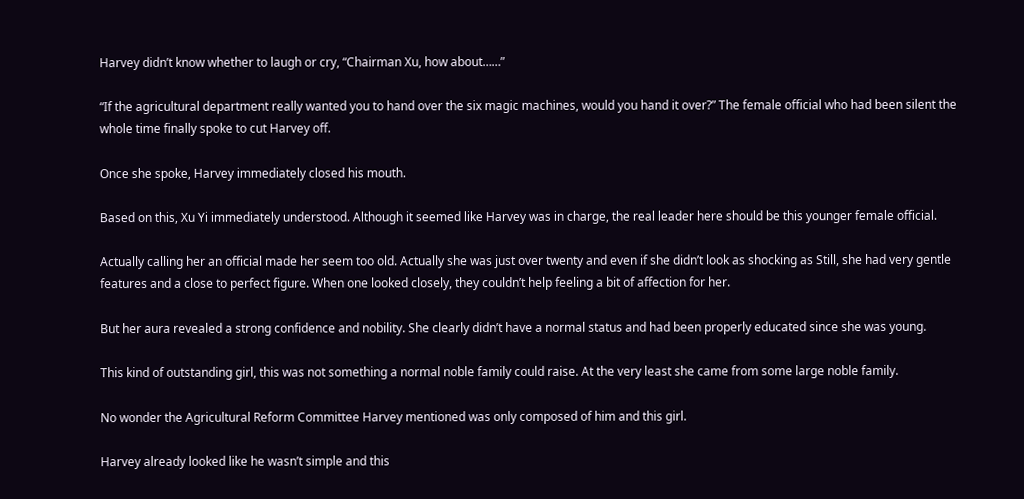Harvey didn’t know whether to laugh or cry, “Chairman Xu, how about……”

“If the agricultural department really wanted you to hand over the six magic machines, would you hand it over?” The female official who had been silent the whole time finally spoke to cut Harvey off.

Once she spoke, Harvey immediately closed his mouth.

Based on this, Xu Yi immediately understood. Although it seemed like Harvey was in charge, the real leader here should be this younger female official.

Actually calling her an official made her seem too old. Actually she was just over twenty and even if she didn’t look as shocking as Still, she had very gentle features and a close to perfect figure. When one looked closely, they couldn’t help feeling a bit of affection for her.

But her aura revealed a strong confidence and nobility. She clearly didn’t have a normal status and had been properly educated since she was young.

This kind of outstanding girl, this was not something a normal noble family could raise. At the very least she came from some large noble family.

No wonder the Agricultural Reform Committee Harvey mentioned was only composed of him and this girl.

Harvey already looked like he wasn’t simple and this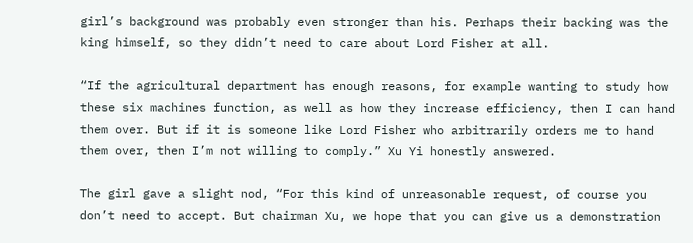girl’s background was probably even stronger than his. Perhaps their backing was the king himself, so they didn’t need to care about Lord Fisher at all.

“If the agricultural department has enough reasons, for example wanting to study how these six machines function, as well as how they increase efficiency, then I can hand them over. But if it is someone like Lord Fisher who arbitrarily orders me to hand them over, then I’m not willing to comply.” Xu Yi honestly answered.

The girl gave a slight nod, “For this kind of unreasonable request, of course you don’t need to accept. But chairman Xu, we hope that you can give us a demonstration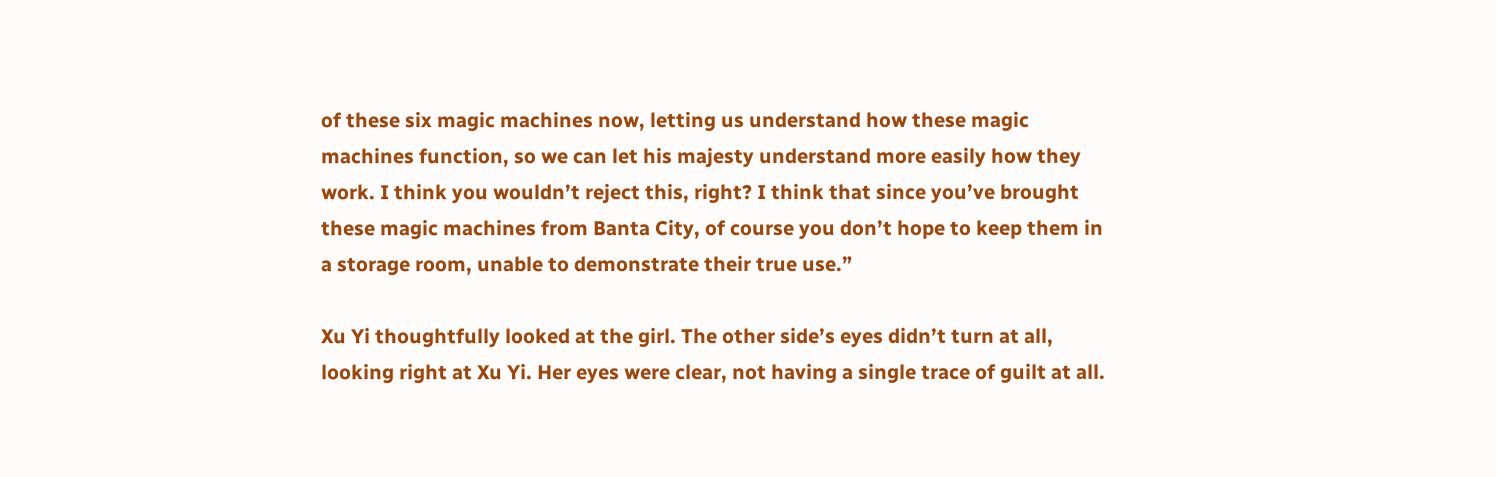of these six magic machines now, letting us understand how these magic machines function, so we can let his majesty understand more easily how they work. I think you wouldn’t reject this, right? I think that since you’ve brought these magic machines from Banta City, of course you don’t hope to keep them in a storage room, unable to demonstrate their true use.”

Xu Yi thoughtfully looked at the girl. The other side’s eyes didn’t turn at all, looking right at Xu Yi. Her eyes were clear, not having a single trace of guilt at all.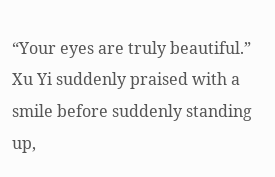“Your eyes are truly beautiful.” Xu Yi suddenly praised with a smile before suddenly standing up,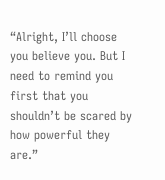“Alright, I’ll choose you believe you. But I need to remind you first that you shouldn’t be scared by how powerful they are.”